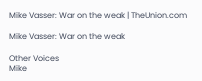Mike Vasser: War on the weak | TheUnion.com

Mike Vasser: War on the weak

Other Voices
Mike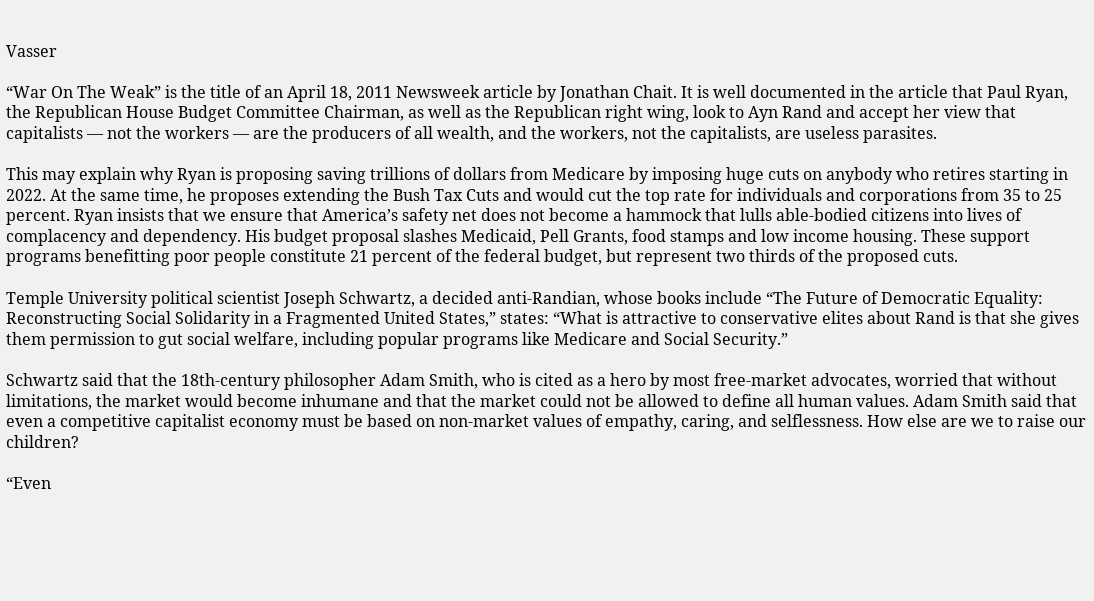Vasser

“War On The Weak” is the title of an April 18, 2011 Newsweek article by Jonathan Chait. It is well documented in the article that Paul Ryan, the Republican House Budget Committee Chairman, as well as the Republican right wing, look to Ayn Rand and accept her view that capitalists — not the workers — are the producers of all wealth, and the workers, not the capitalists, are useless parasites.

This may explain why Ryan is proposing saving trillions of dollars from Medicare by imposing huge cuts on anybody who retires starting in 2022. At the same time, he proposes extending the Bush Tax Cuts and would cut the top rate for individuals and corporations from 35 to 25 percent. Ryan insists that we ensure that America’s safety net does not become a hammock that lulls able-bodied citizens into lives of complacency and dependency. His budget proposal slashes Medicaid, Pell Grants, food stamps and low income housing. These support programs benefitting poor people constitute 21 percent of the federal budget, but represent two thirds of the proposed cuts.

Temple University political scientist Joseph Schwartz, a decided anti-Randian, whose books include “The Future of Democratic Equality: Reconstructing Social Solidarity in a Fragmented United States,” states: “What is attractive to conservative elites about Rand is that she gives them permission to gut social welfare, including popular programs like Medicare and Social Security.”

Schwartz said that the 18th-century philosopher Adam Smith, who is cited as a hero by most free-market advocates, worried that without limitations, the market would become inhumane and that the market could not be allowed to define all human values. Adam Smith said that even a competitive capitalist economy must be based on non-market values of empathy, caring, and selflessness. How else are we to raise our children?

“Even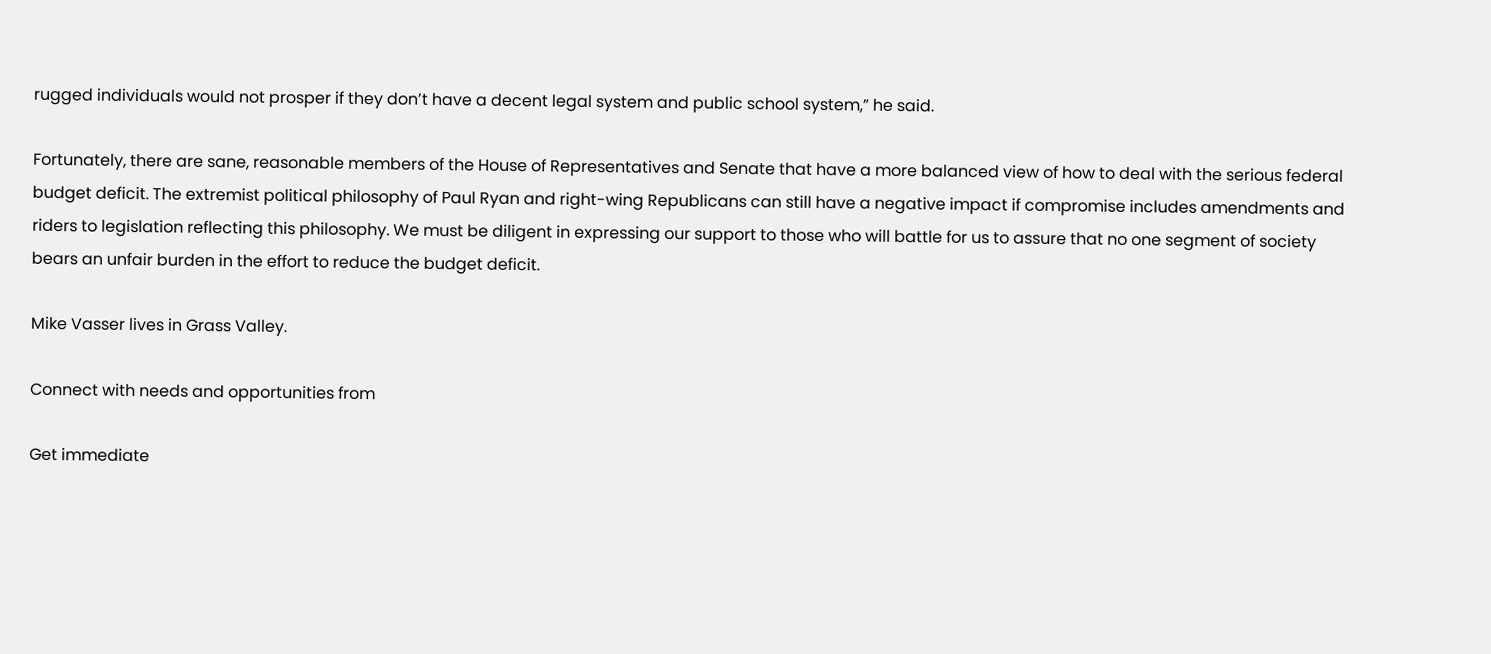rugged individuals would not prosper if they don’t have a decent legal system and public school system,” he said.

Fortunately, there are sane, reasonable members of the House of Representatives and Senate that have a more balanced view of how to deal with the serious federal budget deficit. The extremist political philosophy of Paul Ryan and right-wing Republicans can still have a negative impact if compromise includes amendments and riders to legislation reflecting this philosophy. We must be diligent in expressing our support to those who will battle for us to assure that no one segment of society bears an unfair burden in the effort to reduce the budget deficit.

Mike Vasser lives in Grass Valley.

Connect with needs and opportunities from

Get immediate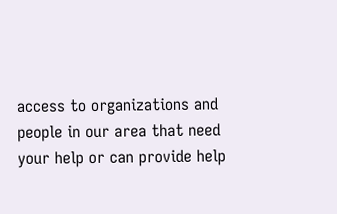access to organizations and people in our area that need your help or can provide help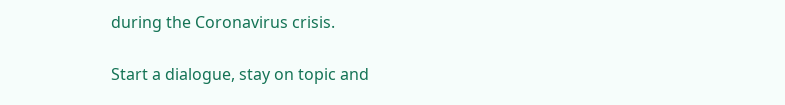during the Coronavirus crisis.

Start a dialogue, stay on topic and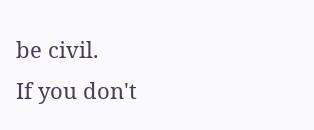be civil.
If you don't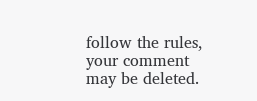follow the rules, your comment may be deleted.